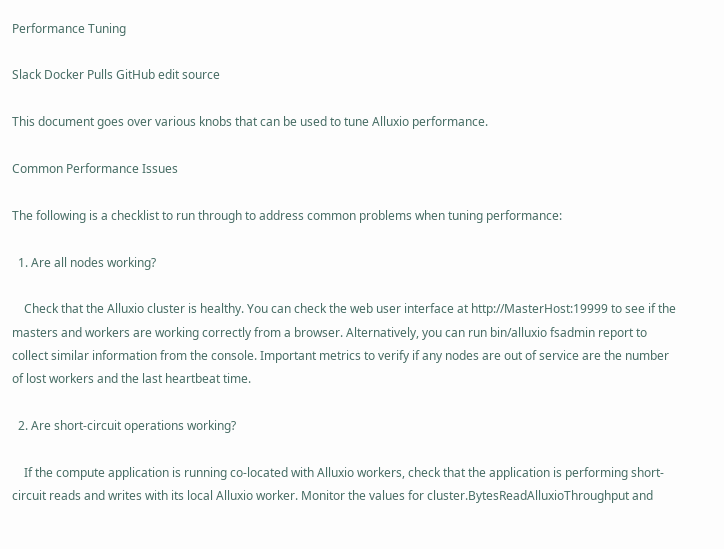Performance Tuning

Slack Docker Pulls GitHub edit source

This document goes over various knobs that can be used to tune Alluxio performance.

Common Performance Issues

The following is a checklist to run through to address common problems when tuning performance:

  1. Are all nodes working?

    Check that the Alluxio cluster is healthy. You can check the web user interface at http://MasterHost:19999 to see if the masters and workers are working correctly from a browser. Alternatively, you can run bin/alluxio fsadmin report to collect similar information from the console. Important metrics to verify if any nodes are out of service are the number of lost workers and the last heartbeat time.

  2. Are short-circuit operations working?

    If the compute application is running co-located with Alluxio workers, check that the application is performing short-circuit reads and writes with its local Alluxio worker. Monitor the values for cluster.BytesReadAlluxioThroughput and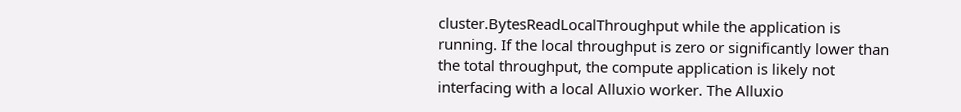cluster.BytesReadLocalThroughput while the application is running. If the local throughput is zero or significantly lower than the total throughput, the compute application is likely not interfacing with a local Alluxio worker. The Alluxio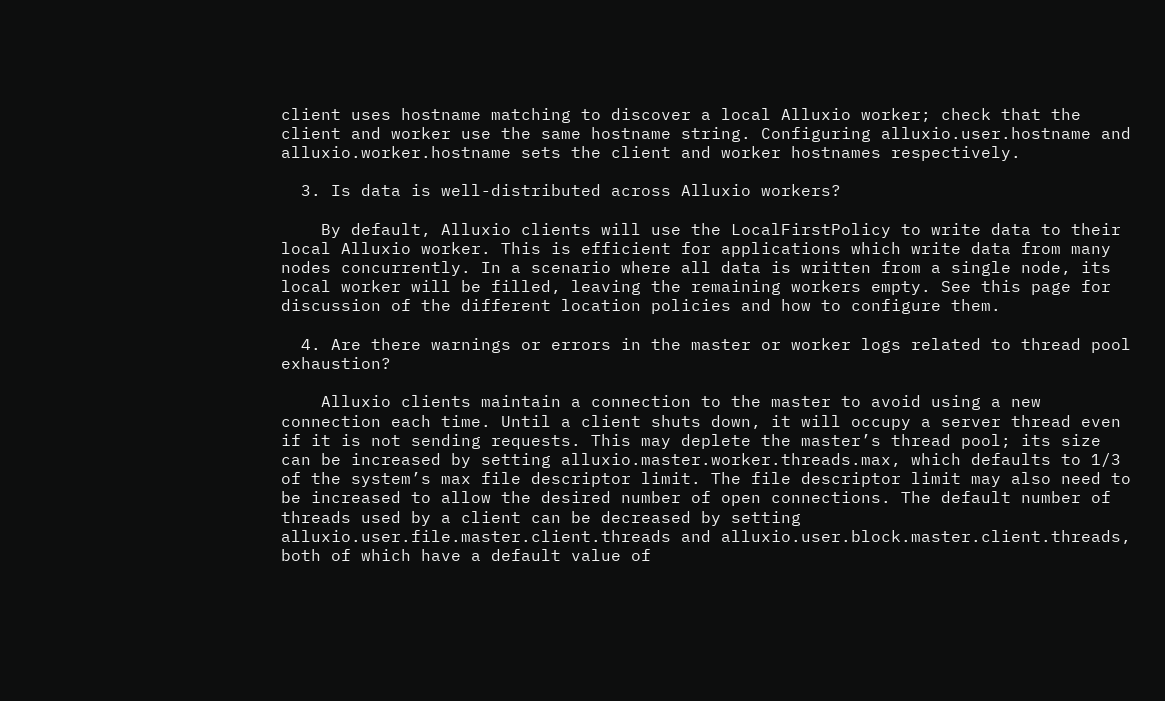client uses hostname matching to discover a local Alluxio worker; check that the client and worker use the same hostname string. Configuring alluxio.user.hostname and alluxio.worker.hostname sets the client and worker hostnames respectively.

  3. Is data is well-distributed across Alluxio workers?

    By default, Alluxio clients will use the LocalFirstPolicy to write data to their local Alluxio worker. This is efficient for applications which write data from many nodes concurrently. In a scenario where all data is written from a single node, its local worker will be filled, leaving the remaining workers empty. See this page for discussion of the different location policies and how to configure them.

  4. Are there warnings or errors in the master or worker logs related to thread pool exhaustion?

    Alluxio clients maintain a connection to the master to avoid using a new connection each time. Until a client shuts down, it will occupy a server thread even if it is not sending requests. This may deplete the master’s thread pool; its size can be increased by setting alluxio.master.worker.threads.max, which defaults to 1/3 of the system’s max file descriptor limit. The file descriptor limit may also need to be increased to allow the desired number of open connections. The default number of threads used by a client can be decreased by setting alluxio.user.file.master.client.threads and alluxio.user.block.master.client.threads, both of which have a default value of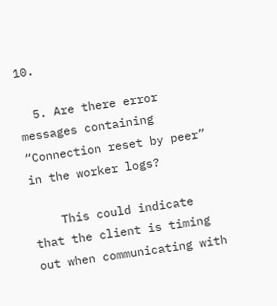10.

  5. Are there error messages containing “Connection reset by peer” in the worker logs?

    This could indicate that the client is timing out when communicating with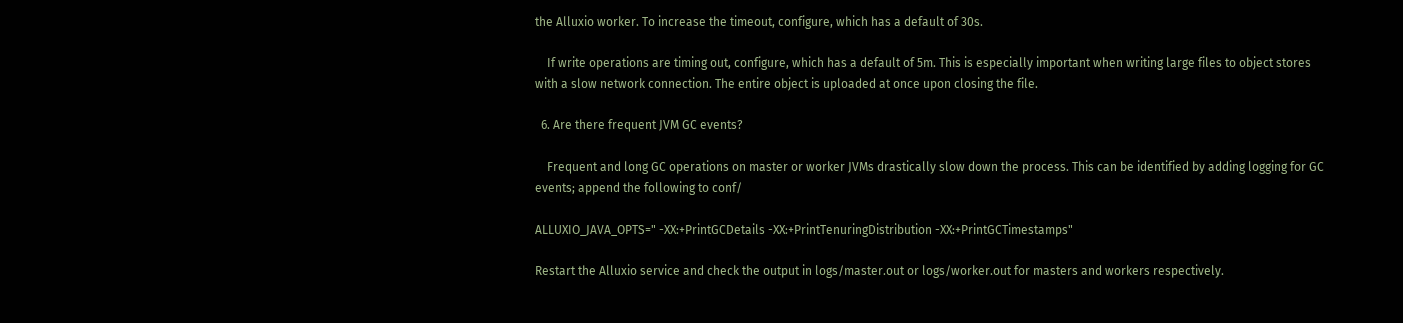the Alluxio worker. To increase the timeout, configure, which has a default of 30s.

    If write operations are timing out, configure, which has a default of 5m. This is especially important when writing large files to object stores with a slow network connection. The entire object is uploaded at once upon closing the file.

  6. Are there frequent JVM GC events?

    Frequent and long GC operations on master or worker JVMs drastically slow down the process. This can be identified by adding logging for GC events; append the following to conf/

ALLUXIO_JAVA_OPTS=" -XX:+PrintGCDetails -XX:+PrintTenuringDistribution -XX:+PrintGCTimestamps"

Restart the Alluxio service and check the output in logs/master.out or logs/worker.out for masters and workers respectively.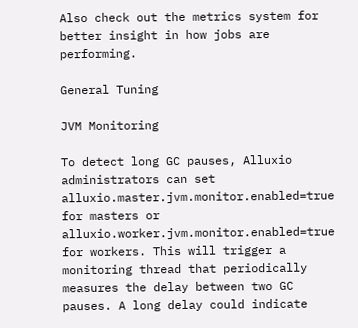Also check out the metrics system for better insight in how jobs are performing.

General Tuning

JVM Monitoring

To detect long GC pauses, Alluxio administrators can set alluxio.master.jvm.monitor.enabled=true for masters or alluxio.worker.jvm.monitor.enabled=true for workers. This will trigger a monitoring thread that periodically measures the delay between two GC pauses. A long delay could indicate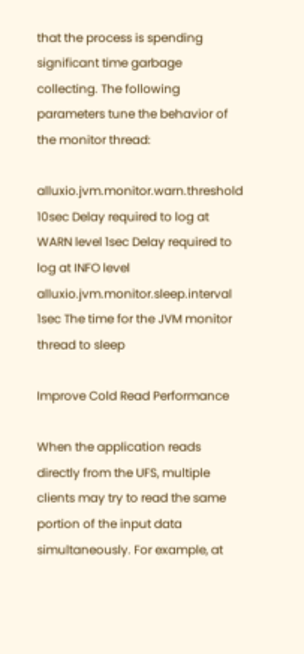that the process is spending significant time garbage collecting. The following parameters tune the behavior of the monitor thread:

alluxio.jvm.monitor.warn.threshold 10sec Delay required to log at WARN level 1sec Delay required to log at INFO level
alluxio.jvm.monitor.sleep.interval 1sec The time for the JVM monitor thread to sleep

Improve Cold Read Performance

When the application reads directly from the UFS, multiple clients may try to read the same portion of the input data simultaneously. For example, at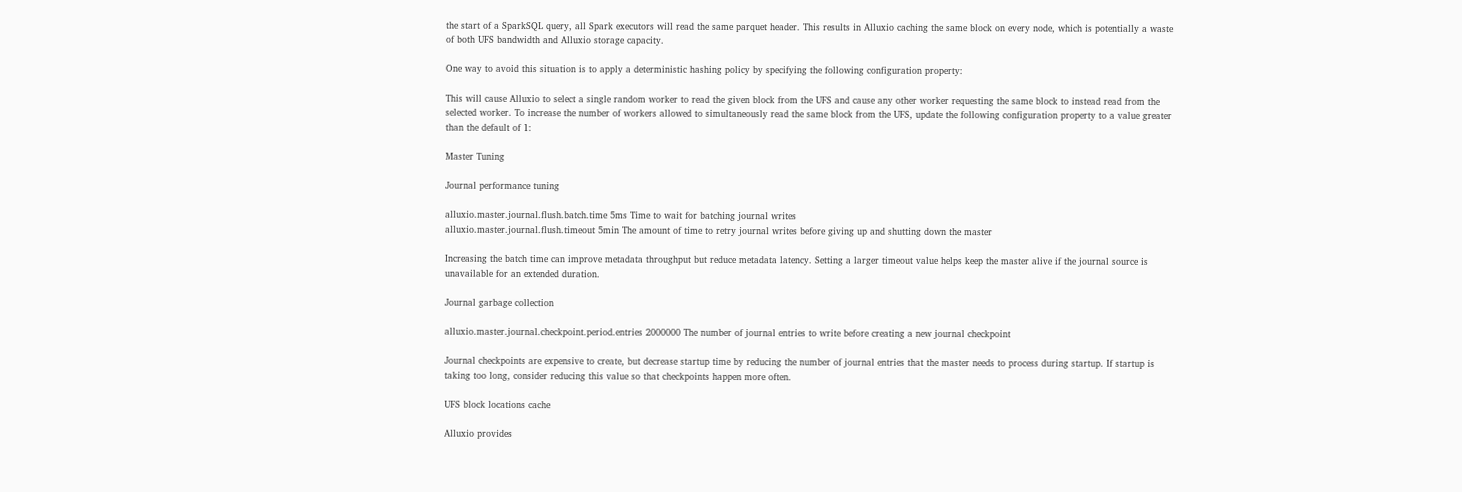the start of a SparkSQL query, all Spark executors will read the same parquet header. This results in Alluxio caching the same block on every node, which is potentially a waste of both UFS bandwidth and Alluxio storage capacity.

One way to avoid this situation is to apply a deterministic hashing policy by specifying the following configuration property:

This will cause Alluxio to select a single random worker to read the given block from the UFS and cause any other worker requesting the same block to instead read from the selected worker. To increase the number of workers allowed to simultaneously read the same block from the UFS, update the following configuration property to a value greater than the default of 1:

Master Tuning

Journal performance tuning

alluxio.master.journal.flush.batch.time 5ms Time to wait for batching journal writes
alluxio.master.journal.flush.timeout 5min The amount of time to retry journal writes before giving up and shutting down the master

Increasing the batch time can improve metadata throughput but reduce metadata latency. Setting a larger timeout value helps keep the master alive if the journal source is unavailable for an extended duration.

Journal garbage collection

alluxio.master.journal.checkpoint.period.entries 2000000 The number of journal entries to write before creating a new journal checkpoint

Journal checkpoints are expensive to create, but decrease startup time by reducing the number of journal entries that the master needs to process during startup. If startup is taking too long, consider reducing this value so that checkpoints happen more often.

UFS block locations cache

Alluxio provides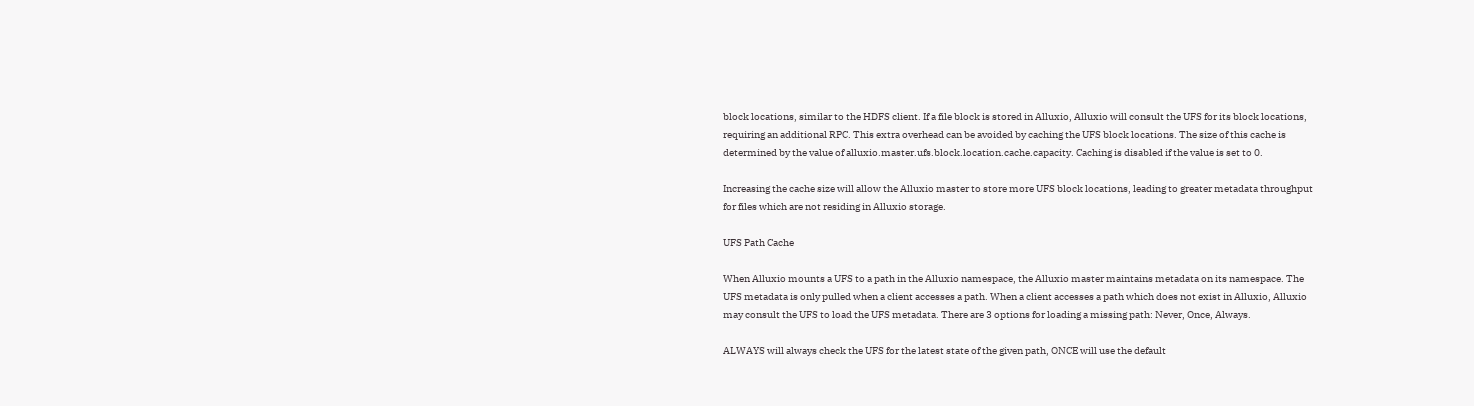block locations, similar to the HDFS client. If a file block is stored in Alluxio, Alluxio will consult the UFS for its block locations, requiring an additional RPC. This extra overhead can be avoided by caching the UFS block locations. The size of this cache is determined by the value of alluxio.master.ufs.block.location.cache.capacity. Caching is disabled if the value is set to 0.

Increasing the cache size will allow the Alluxio master to store more UFS block locations, leading to greater metadata throughput for files which are not residing in Alluxio storage.

UFS Path Cache

When Alluxio mounts a UFS to a path in the Alluxio namespace, the Alluxio master maintains metadata on its namespace. The UFS metadata is only pulled when a client accesses a path. When a client accesses a path which does not exist in Alluxio, Alluxio may consult the UFS to load the UFS metadata. There are 3 options for loading a missing path: Never, Once, Always.

ALWAYS will always check the UFS for the latest state of the given path, ONCE will use the default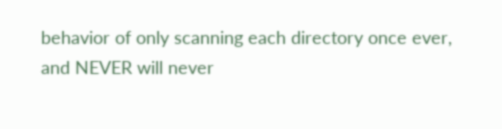behavior of only scanning each directory once ever, and NEVER will never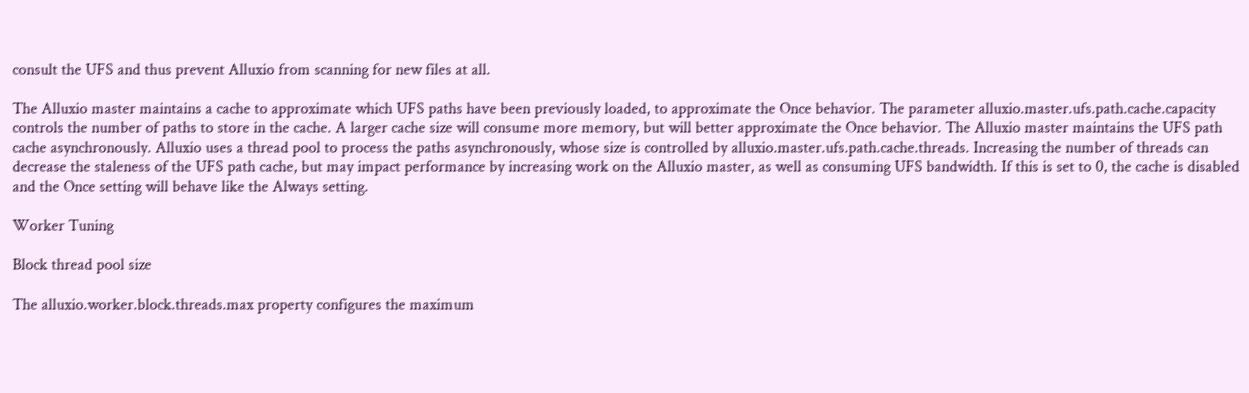consult the UFS and thus prevent Alluxio from scanning for new files at all.

The Alluxio master maintains a cache to approximate which UFS paths have been previously loaded, to approximate the Once behavior. The parameter alluxio.master.ufs.path.cache.capacity controls the number of paths to store in the cache. A larger cache size will consume more memory, but will better approximate the Once behavior. The Alluxio master maintains the UFS path cache asynchronously. Alluxio uses a thread pool to process the paths asynchronously, whose size is controlled by alluxio.master.ufs.path.cache.threads. Increasing the number of threads can decrease the staleness of the UFS path cache, but may impact performance by increasing work on the Alluxio master, as well as consuming UFS bandwidth. If this is set to 0, the cache is disabled and the Once setting will behave like the Always setting.

Worker Tuning

Block thread pool size

The alluxio.worker.block.threads.max property configures the maximum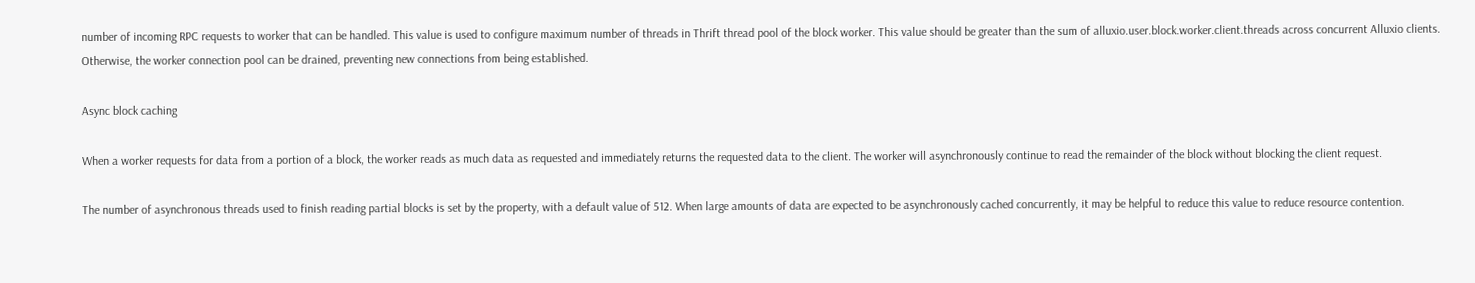number of incoming RPC requests to worker that can be handled. This value is used to configure maximum number of threads in Thrift thread pool of the block worker. This value should be greater than the sum of alluxio.user.block.worker.client.threads across concurrent Alluxio clients. Otherwise, the worker connection pool can be drained, preventing new connections from being established.

Async block caching

When a worker requests for data from a portion of a block, the worker reads as much data as requested and immediately returns the requested data to the client. The worker will asynchronously continue to read the remainder of the block without blocking the client request.

The number of asynchronous threads used to finish reading partial blocks is set by the property, with a default value of 512. When large amounts of data are expected to be asynchronously cached concurrently, it may be helpful to reduce this value to reduce resource contention.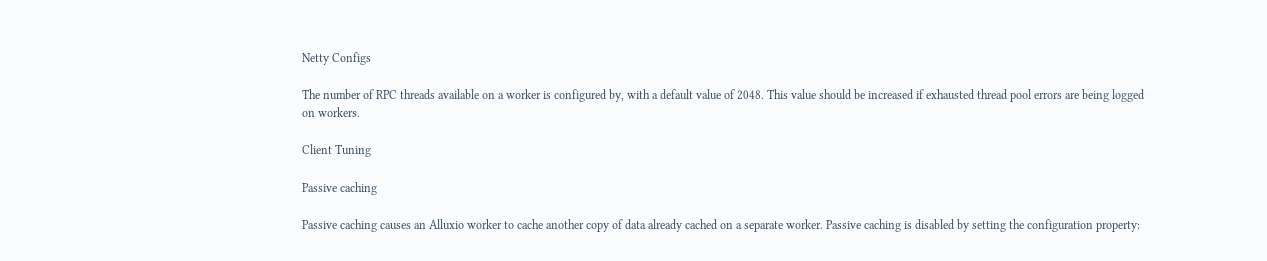Netty Configs

The number of RPC threads available on a worker is configured by, with a default value of 2048. This value should be increased if exhausted thread pool errors are being logged on workers.

Client Tuning

Passive caching

Passive caching causes an Alluxio worker to cache another copy of data already cached on a separate worker. Passive caching is disabled by setting the configuration property: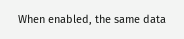When enabled, the same data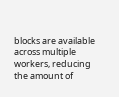blocks are available across multiple workers, reducing the amount of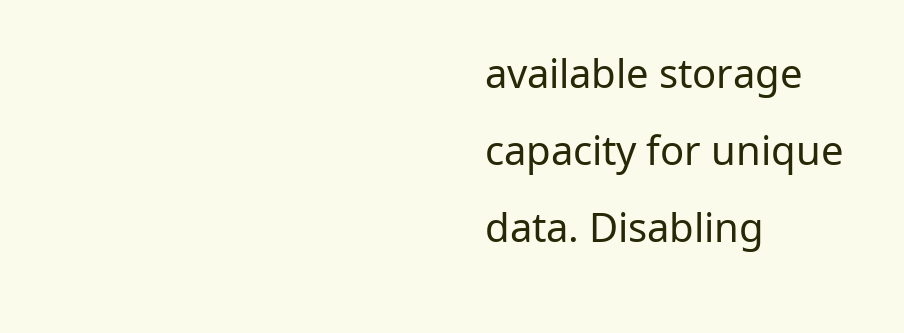available storage capacity for unique data. Disabling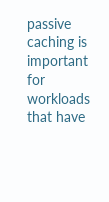passive caching is important for workloads that have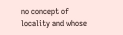no concept of locality and whose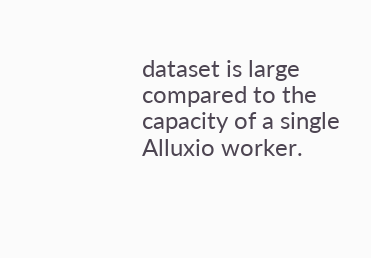dataset is large compared to the capacity of a single Alluxio worker.